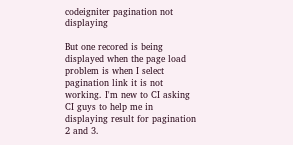codeigniter pagination not displaying

But one recored is being displayed when the page load problem is when I select pagination link it is not working. I'm new to CI asking CI guys to help me in displaying result for pagination 2 and 3.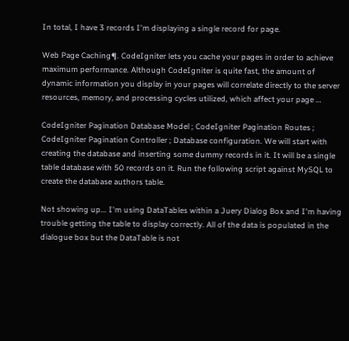In total, I have 3 records I'm displaying a single record for page.

Web Page Caching¶. CodeIgniter lets you cache your pages in order to achieve maximum performance. Although CodeIgniter is quite fast, the amount of dynamic information you display in your pages will correlate directly to the server resources, memory, and processing cycles utilized, which affect your page …

CodeIgniter Pagination Database Model ; CodeIgniter Pagination Routes ; CodeIgniter Pagination Controller ; Database configuration. We will start with creating the database and inserting some dummy records in it. It will be a single table database with 50 records on it. Run the following script against MySQL to create the database authors table.

Not showing up... I'm using DataTables within a Juery Dialog Box and I'm having trouble getting the table to display correctly. All of the data is populated in the dialogue box but the DataTable is not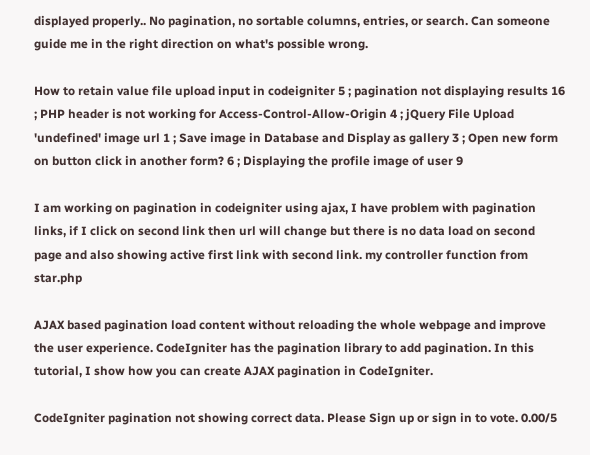displayed properly.. No pagination, no sortable columns, entries, or search. Can someone guide me in the right direction on what's possible wrong.

How to retain value file upload input in codeigniter 5 ; pagination not displaying results 16 ; PHP header is not working for Access-Control-Allow-Origin 4 ; jQuery File Upload 'undefined' image url 1 ; Save image in Database and Display as gallery 3 ; Open new form on button click in another form? 6 ; Displaying the profile image of user 9

I am working on pagination in codeigniter using ajax, I have problem with pagination links, if I click on second link then url will change but there is no data load on second page and also showing active first link with second link. my controller function from star.php

AJAX based pagination load content without reloading the whole webpage and improve the user experience. CodeIgniter has the pagination library to add pagination. In this tutorial, I show how you can create AJAX pagination in CodeIgniter.

CodeIgniter pagination not showing correct data. Please Sign up or sign in to vote. 0.00/5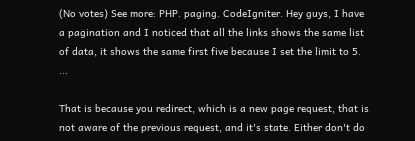(No votes) See more: PHP. paging. CodeIgniter. Hey guys, I have a pagination and I noticed that all the links shows the same list of data, it shows the same first five because I set the limit to 5. ...

That is because you redirect, which is a new page request, that is not aware of the previous request, and it's state. Either don't do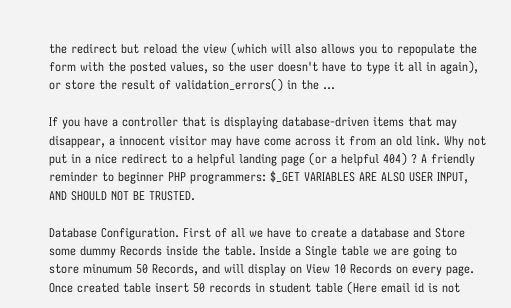the redirect but reload the view (which will also allows you to repopulate the form with the posted values, so the user doesn't have to type it all in again), or store the result of validation_errors() in the ...

If you have a controller that is displaying database-driven items that may disappear, a innocent visitor may have come across it from an old link. Why not put in a nice redirect to a helpful landing page (or a helpful 404) ? A friendly reminder to beginner PHP programmers: $_GET VARIABLES ARE ALSO USER INPUT, AND SHOULD NOT BE TRUSTED.

Database Configuration. First of all we have to create a database and Store some dummy Records inside the table. Inside a Single table we are going to store minumum 50 Records, and will display on View 10 Records on every page. Once created table insert 50 records in student table (Here email id is not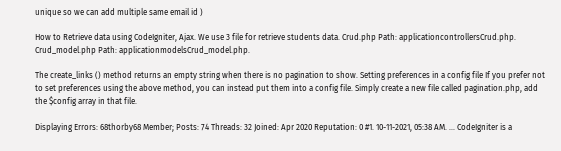unique so we can add multiple same email id )

How to Retrieve data using CodeIgniter, Ajax. We use 3 file for retrieve students data. Crud.php Path: applicationcontrollersCrud.php. Crud_model.php Path: applicationmodelsCrud_model.php.

The create_links () method returns an empty string when there is no pagination to show. Setting preferences in a config file If you prefer not to set preferences using the above method, you can instead put them into a config file. Simply create a new file called pagination.php, add the $config array in that file.

Displaying Errors: 68thorby68 Member; Posts: 74 Threads: 32 Joined: Apr 2020 Reputation: 0 #1. 10-11-2021, 05:38 AM. ... CodeIgniter is a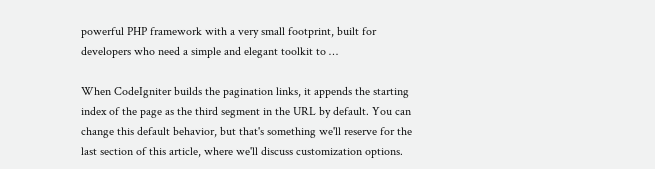powerful PHP framework with a very small footprint, built for developers who need a simple and elegant toolkit to …

When CodeIgniter builds the pagination links, it appends the starting index of the page as the third segment in the URL by default. You can change this default behavior, but that's something we'll reserve for the last section of this article, where we'll discuss customization options.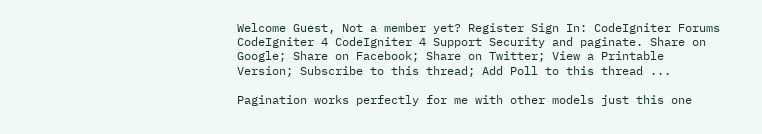Welcome Guest, Not a member yet? Register Sign In: CodeIgniter Forums CodeIgniter 4 CodeIgniter 4 Support Security and paginate. Share on Google; Share on Facebook; Share on Twitter; View a Printable Version; Subscribe to this thread; Add Poll to this thread ...

Pagination works perfectly for me with other models just this one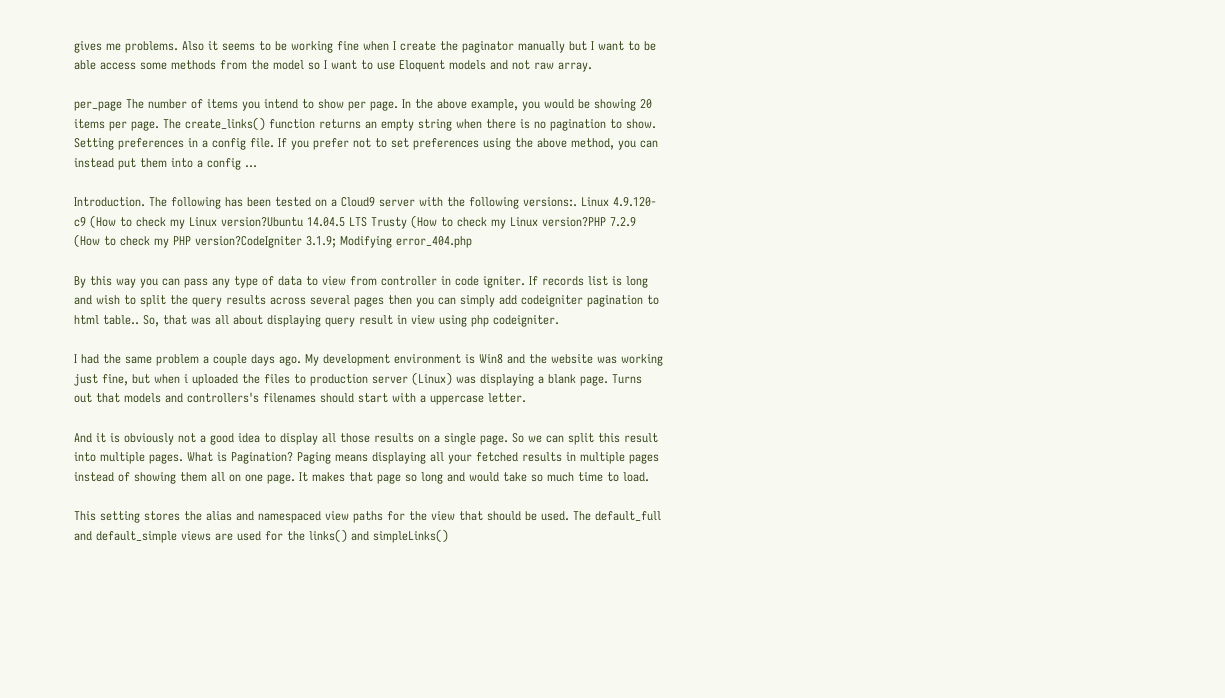gives me problems. Also it seems to be working fine when I create the paginator manually but I want to be able access some methods from the model so I want to use Eloquent models and not raw array.

per_page The number of items you intend to show per page. In the above example, you would be showing 20 items per page. The create_links() function returns an empty string when there is no pagination to show. Setting preferences in a config file. If you prefer not to set preferences using the above method, you can instead put them into a config ...

Introduction. The following has been tested on a Cloud9 server with the following versions:. Linux 4.9.120-c9 (How to check my Linux version?Ubuntu 14.04.5 LTS Trusty (How to check my Linux version?PHP 7.2.9 (How to check my PHP version?CodeIgniter 3.1.9; Modifying error_404.php

By this way you can pass any type of data to view from controller in code igniter. If records list is long and wish to split the query results across several pages then you can simply add codeigniter pagination to html table.. So, that was all about displaying query result in view using php codeigniter.

I had the same problem a couple days ago. My development environment is Win8 and the website was working just fine, but when i uploaded the files to production server (Linux) was displaying a blank page. Turns out that models and controllers's filenames should start with a uppercase letter.

And it is obviously not a good idea to display all those results on a single page. So we can split this result into multiple pages. What is Pagination? Paging means displaying all your fetched results in multiple pages instead of showing them all on one page. It makes that page so long and would take so much time to load.

This setting stores the alias and namespaced view paths for the view that should be used. The default_full and default_simple views are used for the links() and simpleLinks()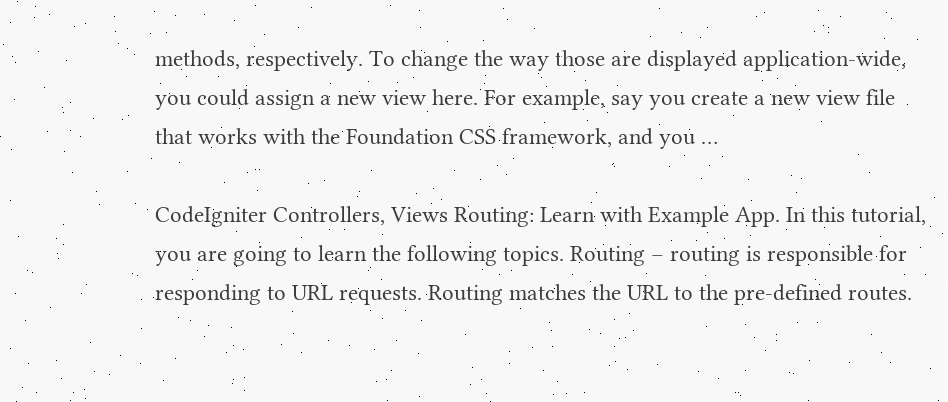methods, respectively. To change the way those are displayed application-wide, you could assign a new view here. For example, say you create a new view file that works with the Foundation CSS framework, and you …

CodeIgniter Controllers, Views Routing: Learn with Example App. In this tutorial, you are going to learn the following topics. Routing – routing is responsible for responding to URL requests. Routing matches the URL to the pre-defined routes.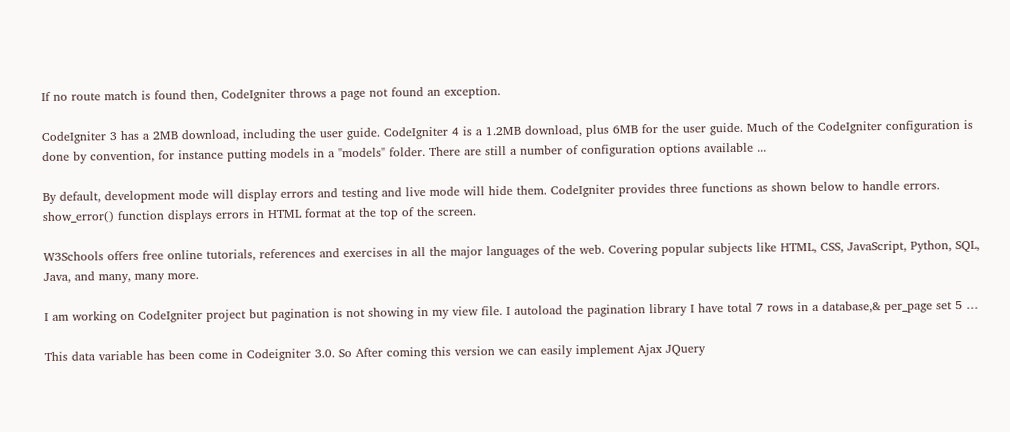If no route match is found then, CodeIgniter throws a page not found an exception.

CodeIgniter 3 has a 2MB download, including the user guide. CodeIgniter 4 is a 1.2MB download, plus 6MB for the user guide. Much of the CodeIgniter configuration is done by convention, for instance putting models in a "models" folder. There are still a number of configuration options available ...

By default, development mode will display errors and testing and live mode will hide them. CodeIgniter provides three functions as shown below to handle errors. show_error() function displays errors in HTML format at the top of the screen.

W3Schools offers free online tutorials, references and exercises in all the major languages of the web. Covering popular subjects like HTML, CSS, JavaScript, Python, SQL, Java, and many, many more.

I am working on CodeIgniter project but pagination is not showing in my view file. I autoload the pagination library I have total 7 rows in a database,& per_page set 5 …

This data variable has been come in Codeigniter 3.0. So After coming this version we can easily implement Ajax JQuery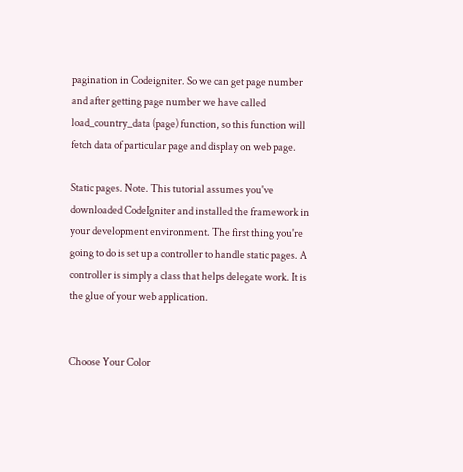pagination in Codeigniter. So we can get page number and after getting page number we have called load_country_data (page) function, so this function will fetch data of particular page and display on web page.

Static pages. Note. This tutorial assumes you've downloaded CodeIgniter and installed the framework in your development environment. The first thing you're going to do is set up a controller to handle static pages. A controller is simply a class that helps delegate work. It is the glue of your web application.


Choose Your Color